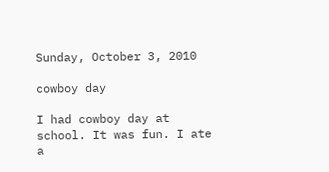Sunday, October 3, 2010

cowboy day

I had cowboy day at school. It was fun. I ate a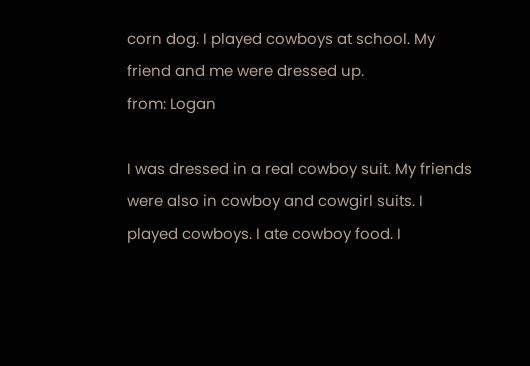corn dog. I played cowboys at school. My friend and me were dressed up.
from: Logan

I was dressed in a real cowboy suit. My friends were also in cowboy and cowgirl suits. I played cowboys. I ate cowboy food. I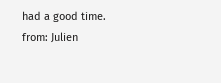had a good time.
from: Julien